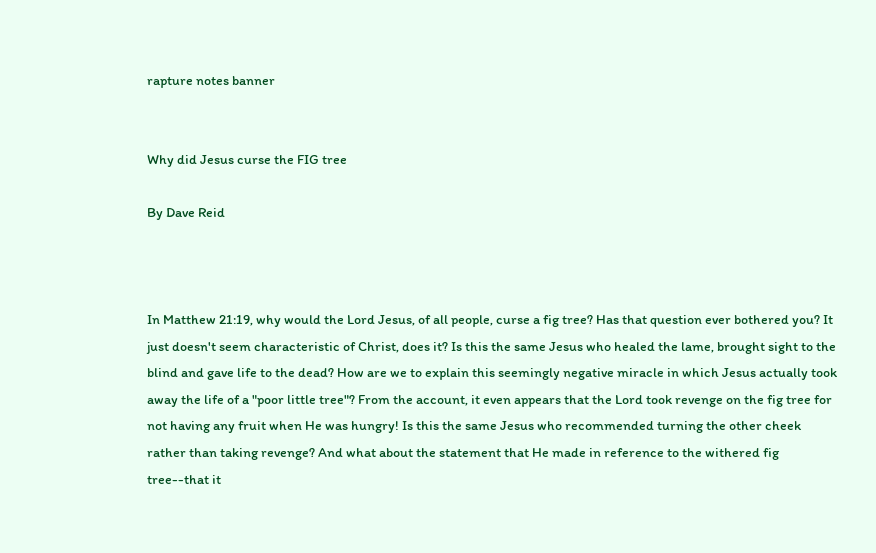rapture notes banner


Why did Jesus curse the FIG tree

By Dave Reid



In Matthew 21:19, why would the Lord Jesus, of all people, curse a fig tree? Has that question ever bothered you? It just doesn't seem characteristic of Christ, does it? Is this the same Jesus who healed the lame, brought sight to the blind and gave life to the dead? How are we to explain this seemingly negative miracle in which Jesus actually took away the life of a "poor little tree"? From the account, it even appears that the Lord took revenge on the fig tree for not having any fruit when He was hungry! Is this the same Jesus who recommended turning the other cheek rather than taking revenge? And what about the statement that He made in reference to the withered fig tree--that it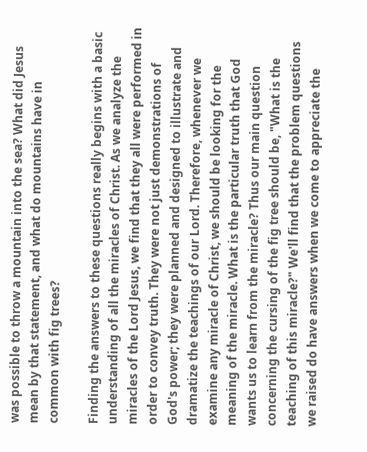was possible to throw a mountain into the sea? What did Jesus mean by that statement, and what do mountains have in common with fig trees?

Finding the answers to these questions really begins with a basic understanding of all the miracles of Christ. As we analyze the miracles of the Lord Jesus, we find that they all were performed in order to convey truth. They were not just demonstrations of God's power; they were planned and designed to illustrate and dramatize the teachings of our Lord. Therefore, whenever we examine any miracle of Christ, we should be looking for the meaning of the miracle. What is the particular truth that God wants us to learn from the miracle? Thus our main question concerning the cursing of the fig tree should be, "What is the teaching of this miracle?" We'll find that the problem questions we raised do have answers when we come to appreciate the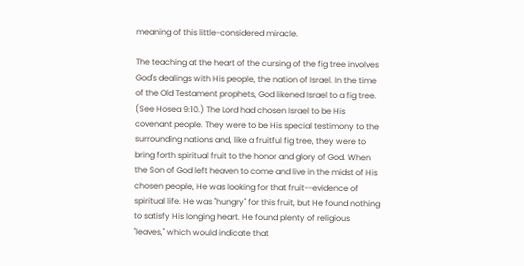meaning of this little-considered miracle.

The teaching at the heart of the cursing of the fig tree involves God's dealings with His people, the nation of Israel. In the time of the Old Testament prophets, God likened Israel to a fig tree. (See Hosea 9:10.) The Lord had chosen Israel to be His covenant people. They were to be His special testimony to the surrounding nations and, like a fruitful fig tree, they were to bring forth spiritual fruit to the honor and glory of God. When the Son of God left heaven to come and live in the midst of His chosen people, He was looking for that fruit--evidence of spiritual life. He was "hungry" for this fruit, but He found nothing to satisfy His longing heart. He found plenty of religious "leaves," which would indicate that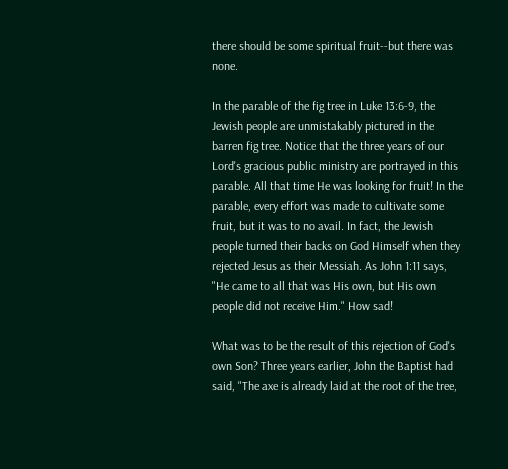there should be some spiritual fruit--but there was none.

In the parable of the fig tree in Luke 13:6-9, the Jewish people are unmistakably pictured in the barren fig tree. Notice that the three years of our Lord's gracious public ministry are portrayed in this parable. All that time He was looking for fruit! In the parable, every effort was made to cultivate some fruit, but it was to no avail. In fact, the Jewish people turned their backs on God Himself when they rejected Jesus as their Messiah. As John 1:11 says, "He came to all that was His own, but His own people did not receive Him." How sad!

What was to be the result of this rejection of God's own Son? Three years earlier, John the Baptist had said, "The axe is already laid at the root of the tree,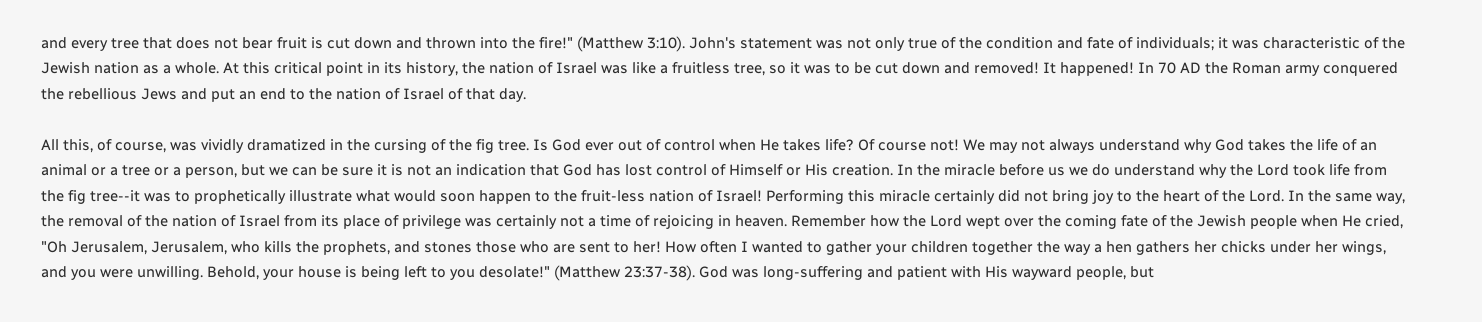and every tree that does not bear fruit is cut down and thrown into the fire!" (Matthew 3:10). John's statement was not only true of the condition and fate of individuals; it was characteristic of the Jewish nation as a whole. At this critical point in its history, the nation of Israel was like a fruitless tree, so it was to be cut down and removed! It happened! In 70 AD the Roman army conquered the rebellious Jews and put an end to the nation of Israel of that day.

All this, of course, was vividly dramatized in the cursing of the fig tree. Is God ever out of control when He takes life? Of course not! We may not always understand why God takes the life of an animal or a tree or a person, but we can be sure it is not an indication that God has lost control of Himself or His creation. In the miracle before us we do understand why the Lord took life from the fig tree--it was to prophetically illustrate what would soon happen to the fruit-less nation of Israel! Performing this miracle certainly did not bring joy to the heart of the Lord. In the same way, the removal of the nation of Israel from its place of privilege was certainly not a time of rejoicing in heaven. Remember how the Lord wept over the coming fate of the Jewish people when He cried, "Oh Jerusalem, Jerusalem, who kills the prophets, and stones those who are sent to her! How often I wanted to gather your children together the way a hen gathers her chicks under her wings, and you were unwilling. Behold, your house is being left to you desolate!" (Matthew 23:37-38). God was long-suffering and patient with His wayward people, but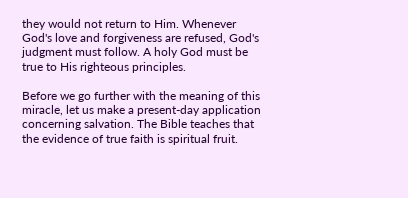they would not return to Him. Whenever God's love and forgiveness are refused, God's judgment must follow. A holy God must be true to His righteous principles.

Before we go further with the meaning of this miracle, let us make a present-day application concerning salvation. The Bible teaches that the evidence of true faith is spiritual fruit.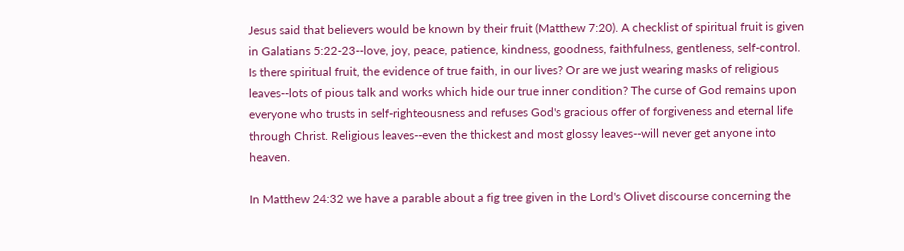Jesus said that believers would be known by their fruit (Matthew 7:20). A checklist of spiritual fruit is given in Galatians 5:22-23--love, joy, peace, patience, kindness, goodness, faithfulness, gentleness, self-control. Is there spiritual fruit, the evidence of true faith, in our lives? Or are we just wearing masks of religious leaves--lots of pious talk and works which hide our true inner condition? The curse of God remains upon everyone who trusts in self-righteousness and refuses God's gracious offer of forgiveness and eternal life through Christ. Religious leaves--even the thickest and most glossy leaves--will never get anyone into heaven.

In Matthew 24:32 we have a parable about a fig tree given in the Lord's Olivet discourse concerning the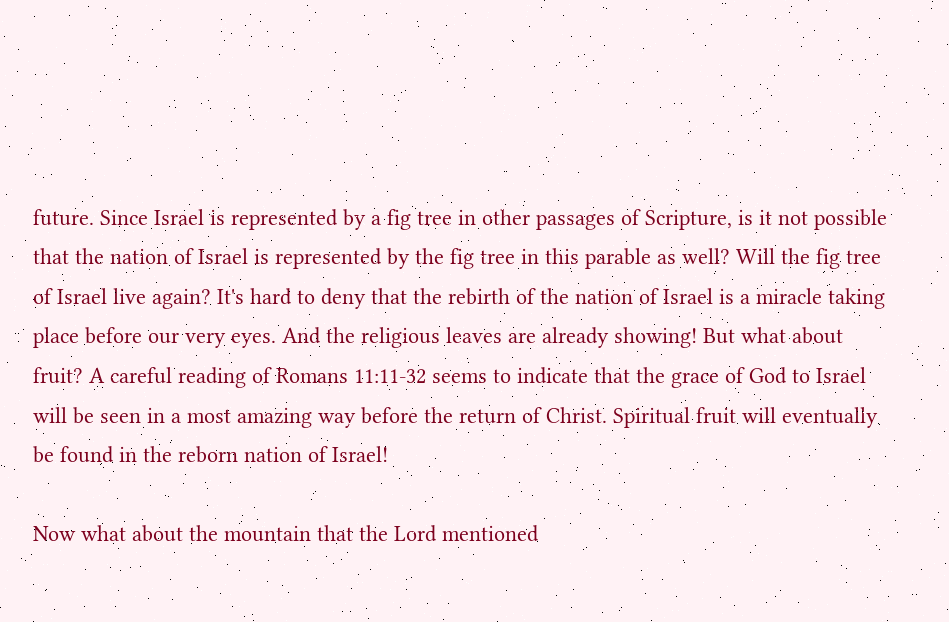future. Since Israel is represented by a fig tree in other passages of Scripture, is it not possible that the nation of Israel is represented by the fig tree in this parable as well? Will the fig tree of Israel live again? It's hard to deny that the rebirth of the nation of Israel is a miracle taking place before our very eyes. And the religious leaves are already showing! But what about fruit? A careful reading of Romans 11:11-32 seems to indicate that the grace of God to Israel will be seen in a most amazing way before the return of Christ. Spiritual fruit will eventually be found in the reborn nation of Israel!

Now what about the mountain that the Lord mentioned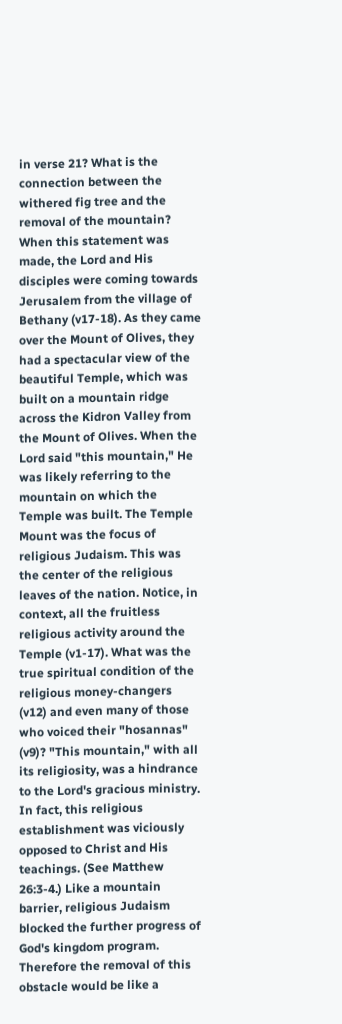in verse 21? What is the connection between the withered fig tree and the removal of the mountain? When this statement was made, the Lord and His disciples were coming towards Jerusalem from the village of Bethany (v17-18). As they came over the Mount of Olives, they had a spectacular view of the beautiful Temple, which was built on a mountain ridge across the Kidron Valley from the Mount of Olives. When the Lord said "this mountain," He was likely referring to the mountain on which the Temple was built. The Temple Mount was the focus of religious Judaism. This was the center of the religious leaves of the nation. Notice, in context, all the fruitless religious activity around the Temple (v1-17). What was the true spiritual condition of the religious money-changers (v12) and even many of those who voiced their "hosannas" (v9)? "This mountain," with all its religiosity, was a hindrance to the Lord's gracious ministry. In fact, this religious establishment was viciously opposed to Christ and His teachings. (See Matthew 26:3-4.) Like a mountain barrier, religious Judaism blocked the further progress of God's kingdom program. Therefore the removal of this obstacle would be like a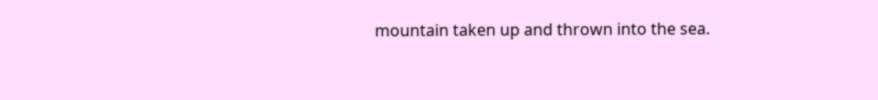mountain taken up and thrown into the sea.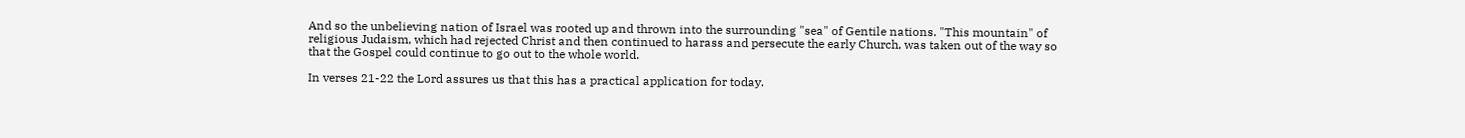And so the unbelieving nation of Israel was rooted up and thrown into the surrounding "sea" of Gentile nations. "This mountain" of religious Judaism, which had rejected Christ and then continued to harass and persecute the early Church, was taken out of the way so that the Gospel could continue to go out to the whole world.

In verses 21-22 the Lord assures us that this has a practical application for today.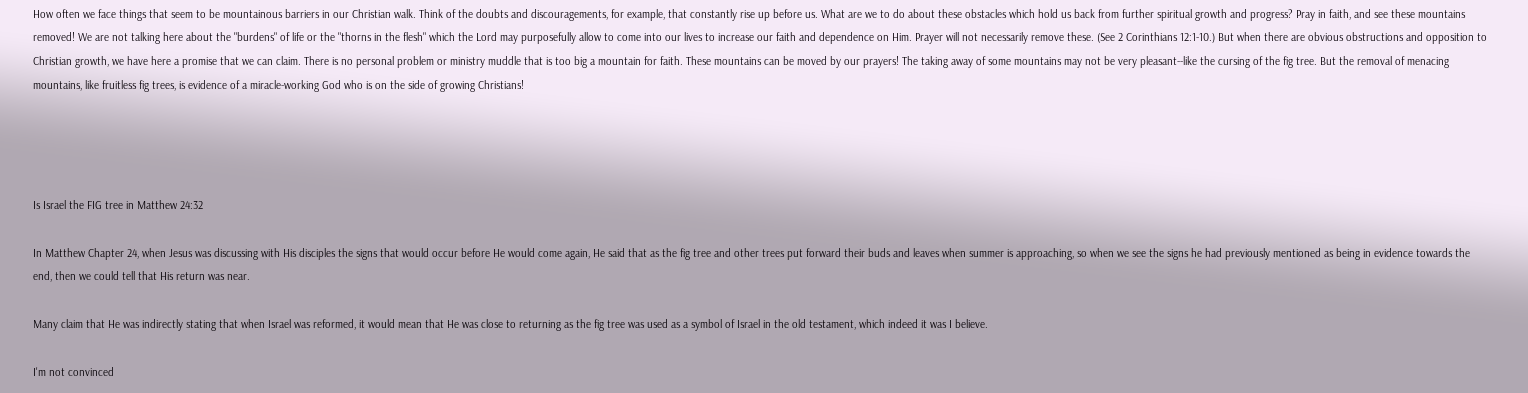How often we face things that seem to be mountainous barriers in our Christian walk. Think of the doubts and discouragements, for example, that constantly rise up before us. What are we to do about these obstacles which hold us back from further spiritual growth and progress? Pray in faith, and see these mountains removed! We are not talking here about the "burdens" of life or the "thorns in the flesh" which the Lord may purposefully allow to come into our lives to increase our faith and dependence on Him. Prayer will not necessarily remove these. (See 2 Corinthians 12:1-10.) But when there are obvious obstructions and opposition to Christian growth, we have here a promise that we can claim. There is no personal problem or ministry muddle that is too big a mountain for faith. These mountains can be moved by our prayers! The taking away of some mountains may not be very pleasant--like the cursing of the fig tree. But the removal of menacing mountains, like fruitless fig trees, is evidence of a miracle-working God who is on the side of growing Christians!




Is Israel the FIG tree in Matthew 24:32

In Matthew Chapter 24, when Jesus was discussing with His disciples the signs that would occur before He would come again, He said that as the fig tree and other trees put forward their buds and leaves when summer is approaching, so when we see the signs he had previously mentioned as being in evidence towards the end, then we could tell that His return was near.

Many claim that He was indirectly stating that when Israel was reformed, it would mean that He was close to returning as the fig tree was used as a symbol of Israel in the old testament, which indeed it was I believe.

I'm not convinced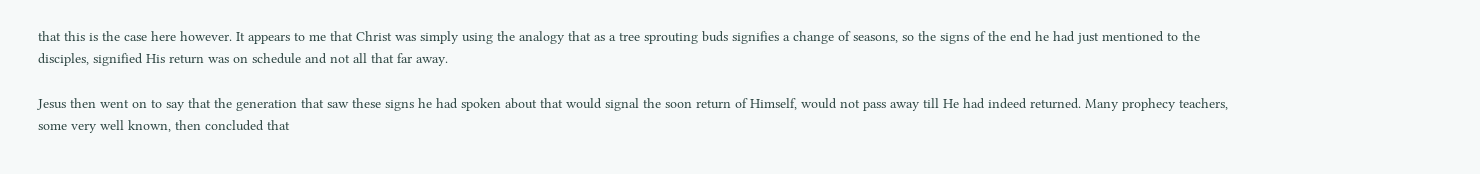that this is the case here however. It appears to me that Christ was simply using the analogy that as a tree sprouting buds signifies a change of seasons, so the signs of the end he had just mentioned to the disciples, signified His return was on schedule and not all that far away.

Jesus then went on to say that the generation that saw these signs he had spoken about that would signal the soon return of Himself, would not pass away till He had indeed returned. Many prophecy teachers, some very well known, then concluded that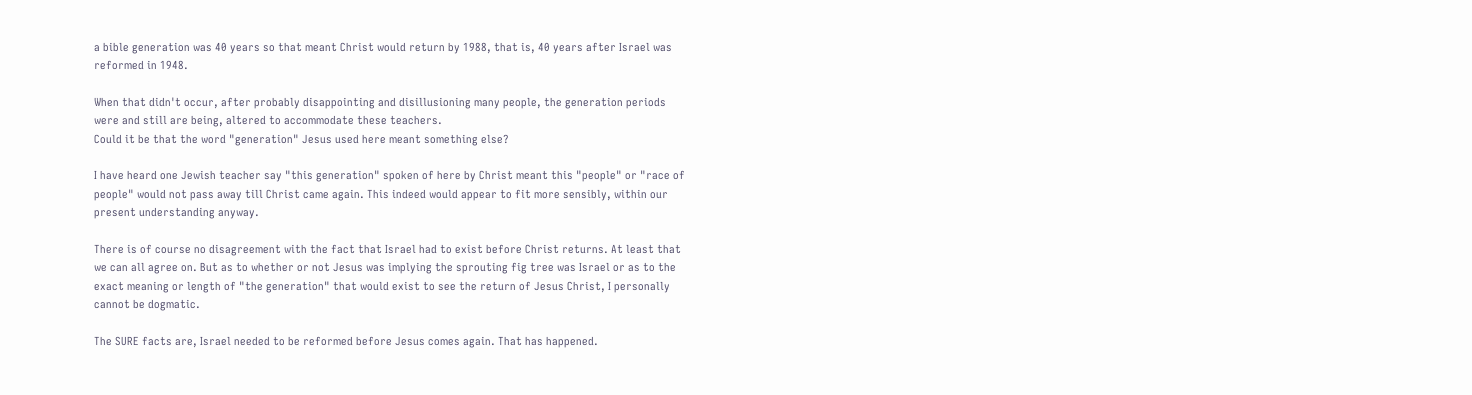a bible generation was 40 years so that meant Christ would return by 1988, that is, 40 years after Israel was reformed in 1948.

When that didn't occur, after probably disappointing and disillusioning many people, the generation periods were and still are being, altered to accommodate these teachers.
Could it be that the word "generation" Jesus used here meant something else?

I have heard one Jewish teacher say "this generation" spoken of here by Christ meant this "people" or "race of people" would not pass away till Christ came again. This indeed would appear to fit more sensibly, within our present understanding anyway.

There is of course no disagreement with the fact that Israel had to exist before Christ returns. At least that we can all agree on. But as to whether or not Jesus was implying the sprouting fig tree was Israel or as to the exact meaning or length of "the generation" that would exist to see the return of Jesus Christ, I personally cannot be dogmatic.

The SURE facts are, Israel needed to be reformed before Jesus comes again. That has happened.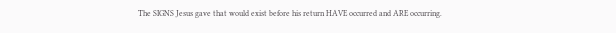The SIGNS Jesus gave that would exist before his return HAVE occurred and ARE occurring.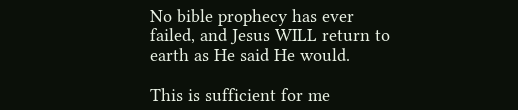No bible prophecy has ever failed, and Jesus WILL return to earth as He said He would.

This is sufficient for me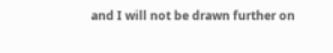and I will not be drawn further on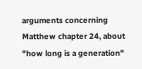arguments concerning Matthew chapter 24, about "how long is a generation"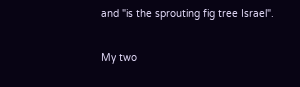and "is the sprouting fig tree Israel".

My two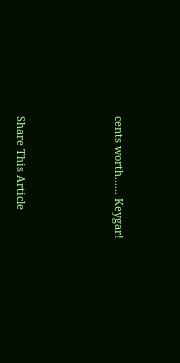cents worth...... Keygar!






Share This Article